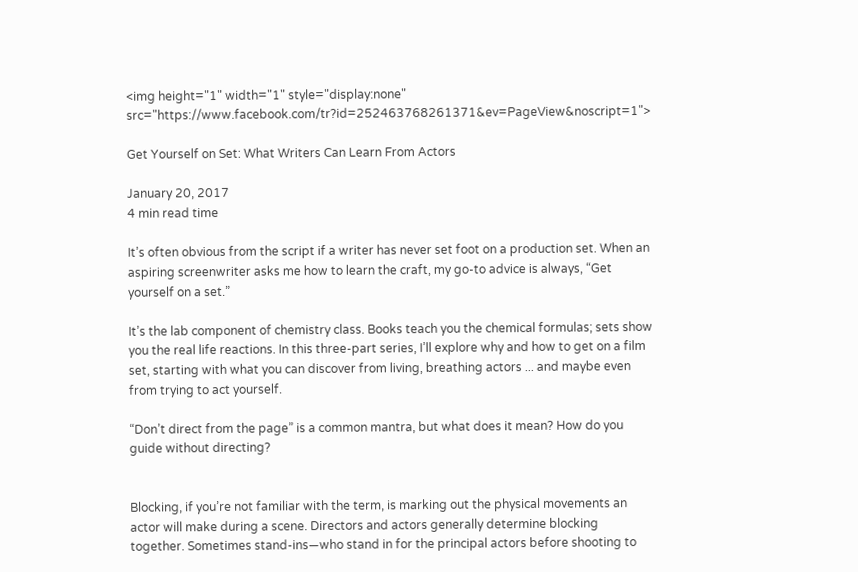<img height="1" width="1" style="display:none" src="https://www.facebook.com/tr?id=252463768261371&ev=PageView&noscript=1">

Get Yourself on Set: What Writers Can Learn From Actors

January 20, 2017
4 min read time

It’s often obvious from the script if a writer has never set foot on a production set. When an aspiring screenwriter asks me how to learn the craft, my go-to advice is always, “Get yourself on a set.”

It’s the lab component of chemistry class. Books teach you the chemical formulas; sets show you the real life reactions. In this three-part series, I’ll explore why and how to get on a film set, starting with what you can discover from living, breathing actors ... and maybe even from trying to act yourself.

“Don’t direct from the page” is a common mantra, but what does it mean? How do you guide without directing?


Blocking, if you’re not familiar with the term, is marking out the physical movements an actor will make during a scene. Directors and actors generally determine blocking together. Sometimes stand-ins—who stand in for the principal actors before shooting to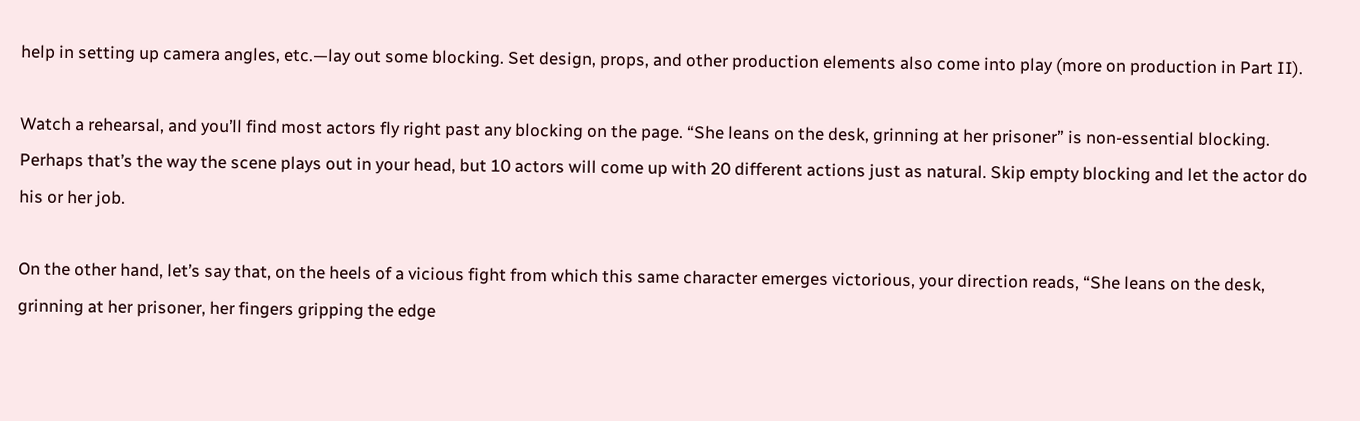help in setting up camera angles, etc.—lay out some blocking. Set design, props, and other production elements also come into play (more on production in Part II).

Watch a rehearsal, and you’ll find most actors fly right past any blocking on the page. “She leans on the desk, grinning at her prisoner” is non-essential blocking. Perhaps that’s the way the scene plays out in your head, but 10 actors will come up with 20 different actions just as natural. Skip empty blocking and let the actor do his or her job.

On the other hand, let’s say that, on the heels of a vicious fight from which this same character emerges victorious, your direction reads, “She leans on the desk, grinning at her prisoner, her fingers gripping the edge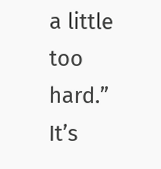a little too hard.” It’s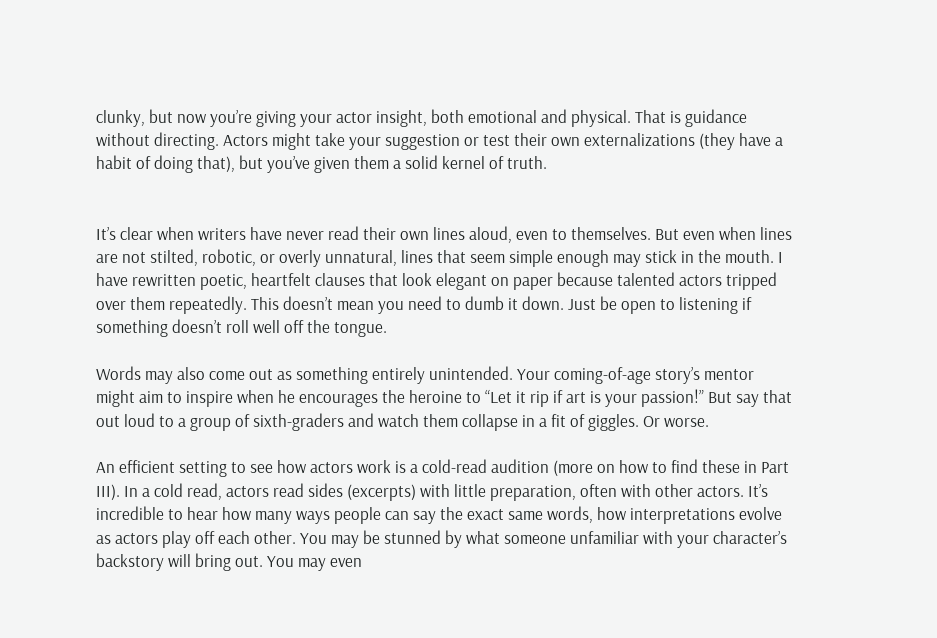clunky, but now you’re giving your actor insight, both emotional and physical. That is guidance without directing. Actors might take your suggestion or test their own externalizations (they have a habit of doing that), but you’ve given them a solid kernel of truth.


It’s clear when writers have never read their own lines aloud, even to themselves. But even when lines are not stilted, robotic, or overly unnatural, lines that seem simple enough may stick in the mouth. I have rewritten poetic, heartfelt clauses that look elegant on paper because talented actors tripped over them repeatedly. This doesn’t mean you need to dumb it down. Just be open to listening if something doesn’t roll well off the tongue.

Words may also come out as something entirely unintended. Your coming-of-age story’s mentor might aim to inspire when he encourages the heroine to “Let it rip if art is your passion!” But say that out loud to a group of sixth-graders and watch them collapse in a fit of giggles. Or worse.

An efficient setting to see how actors work is a cold-read audition (more on how to find these in Part III). In a cold read, actors read sides (excerpts) with little preparation, often with other actors. It’s incredible to hear how many ways people can say the exact same words, how interpretations evolve as actors play off each other. You may be stunned by what someone unfamiliar with your character’s backstory will bring out. You may even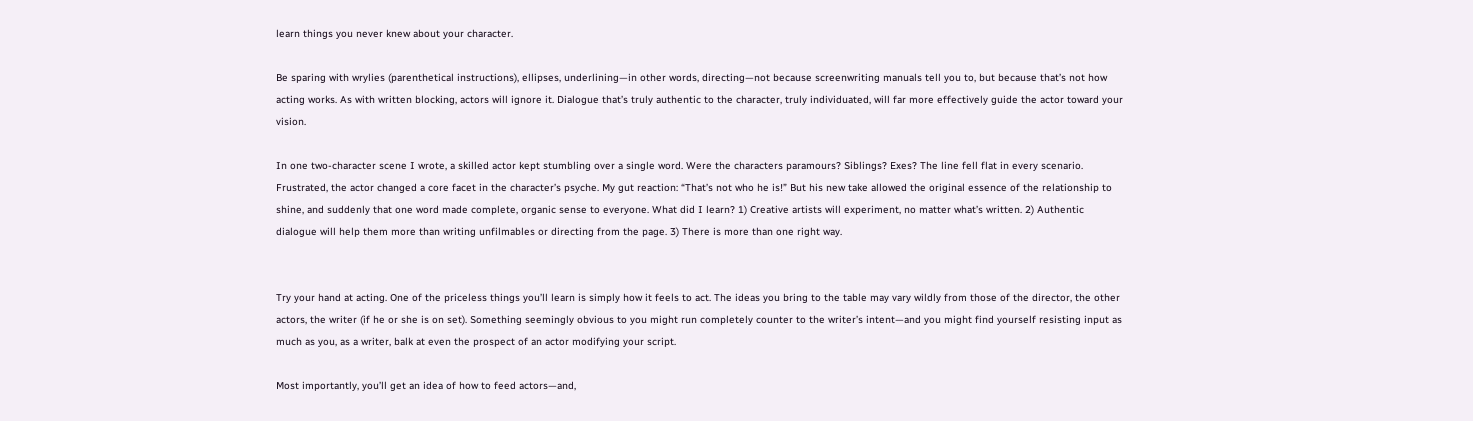learn things you never knew about your character.

Be sparing with wrylies (parenthetical instructions), ellipses, underlining—in other words, directing—not because screenwriting manuals tell you to, but because that’s not how acting works. As with written blocking, actors will ignore it. Dialogue that’s truly authentic to the character, truly individuated, will far more effectively guide the actor toward your vision.

In one two-character scene I wrote, a skilled actor kept stumbling over a single word. Were the characters paramours? Siblings? Exes? The line fell flat in every scenario. Frustrated, the actor changed a core facet in the character’s psyche. My gut reaction: “That’s not who he is!” But his new take allowed the original essence of the relationship to shine, and suddenly that one word made complete, organic sense to everyone. What did I learn? 1) Creative artists will experiment, no matter what’s written. 2) Authentic dialogue will help them more than writing unfilmables or directing from the page. 3) There is more than one right way.


Try your hand at acting. One of the priceless things you’ll learn is simply how it feels to act. The ideas you bring to the table may vary wildly from those of the director, the other actors, the writer (if he or she is on set). Something seemingly obvious to you might run completely counter to the writer’s intent—and you might find yourself resisting input as much as you, as a writer, balk at even the prospect of an actor modifying your script.

Most importantly, you’ll get an idea of how to feed actors—and,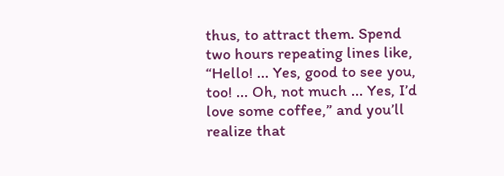thus, to attract them. Spend two hours repeating lines like, “Hello! ... Yes, good to see you, too! ... Oh, not much ... Yes, I’d love some coffee,” and you’ll realize that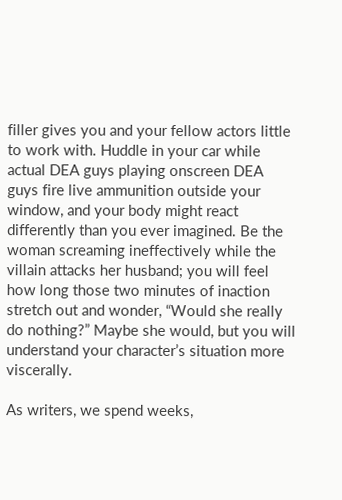filler gives you and your fellow actors little to work with. Huddle in your car while actual DEA guys playing onscreen DEA guys fire live ammunition outside your window, and your body might react differently than you ever imagined. Be the woman screaming ineffectively while the villain attacks her husband; you will feel how long those two minutes of inaction stretch out and wonder, “Would she really do nothing?” Maybe she would, but you will understand your character’s situation more viscerally.

As writers, we spend weeks,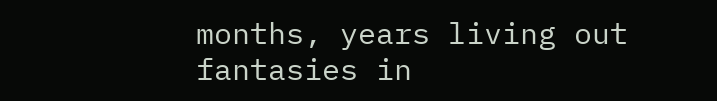months, years living out fantasies in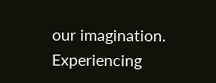our imagination. Experiencing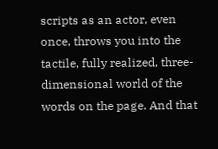scripts as an actor, even once, throws you into the tactile, fully realized, three-dimensional world of the words on the page. And that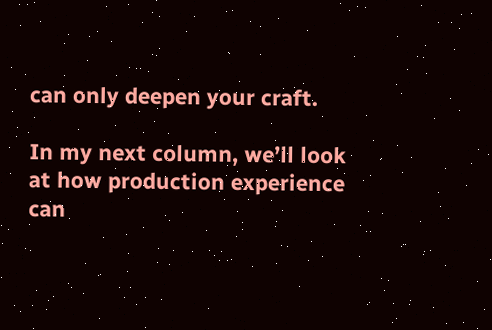can only deepen your craft.

In my next column, we’ll look at how production experience can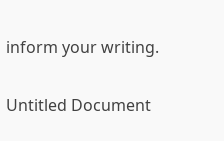inform your writing.

Untitled Document